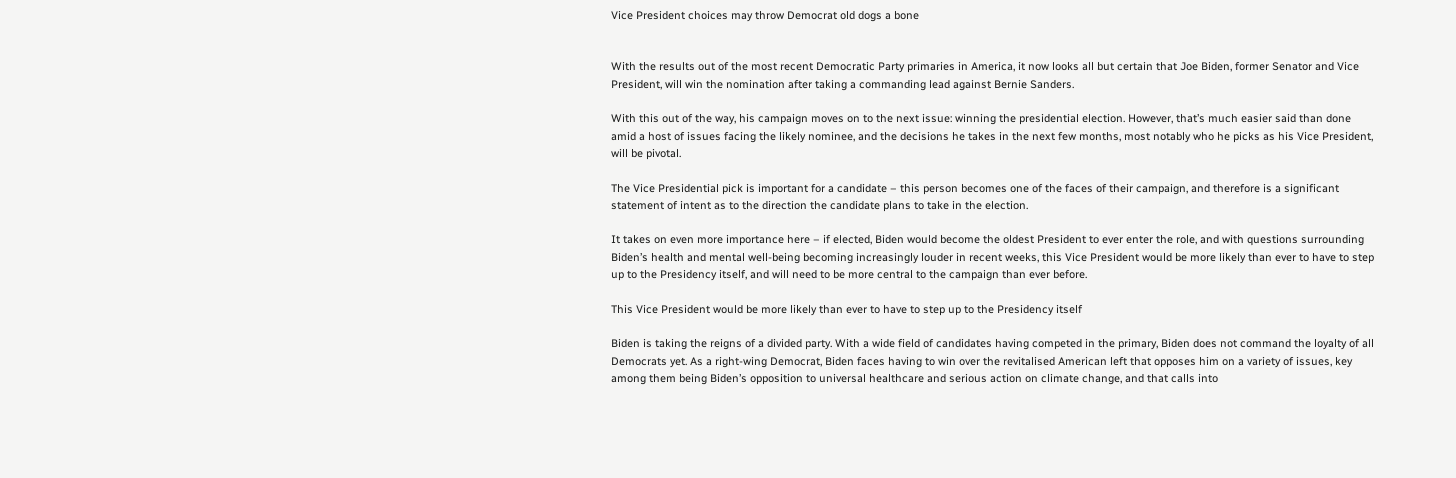Vice President choices may throw Democrat old dogs a bone


With the results out of the most recent Democratic Party primaries in America, it now looks all but certain that Joe Biden, former Senator and Vice President, will win the nomination after taking a commanding lead against Bernie Sanders.

With this out of the way, his campaign moves on to the next issue: winning the presidential election. However, that’s much easier said than done amid a host of issues facing the likely nominee, and the decisions he takes in the next few months, most notably who he picks as his Vice President, will be pivotal.

The Vice Presidential pick is important for a candidate – this person becomes one of the faces of their campaign, and therefore is a significant statement of intent as to the direction the candidate plans to take in the election.

It takes on even more importance here – if elected, Biden would become the oldest President to ever enter the role, and with questions surrounding Biden’s health and mental well-being becoming increasingly louder in recent weeks, this Vice President would be more likely than ever to have to step up to the Presidency itself, and will need to be more central to the campaign than ever before.

This Vice President would be more likely than ever to have to step up to the Presidency itself

Biden is taking the reigns of a divided party. With a wide field of candidates having competed in the primary, Biden does not command the loyalty of all Democrats yet. As a right-wing Democrat, Biden faces having to win over the revitalised American left that opposes him on a variety of issues, key among them being Biden’s opposition to universal healthcare and serious action on climate change, and that calls into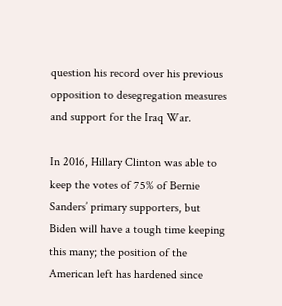question his record over his previous opposition to desegregation measures and support for the Iraq War.

In 2016, Hillary Clinton was able to keep the votes of 75% of Bernie Sanders’ primary supporters, but Biden will have a tough time keeping this many; the position of the American left has hardened since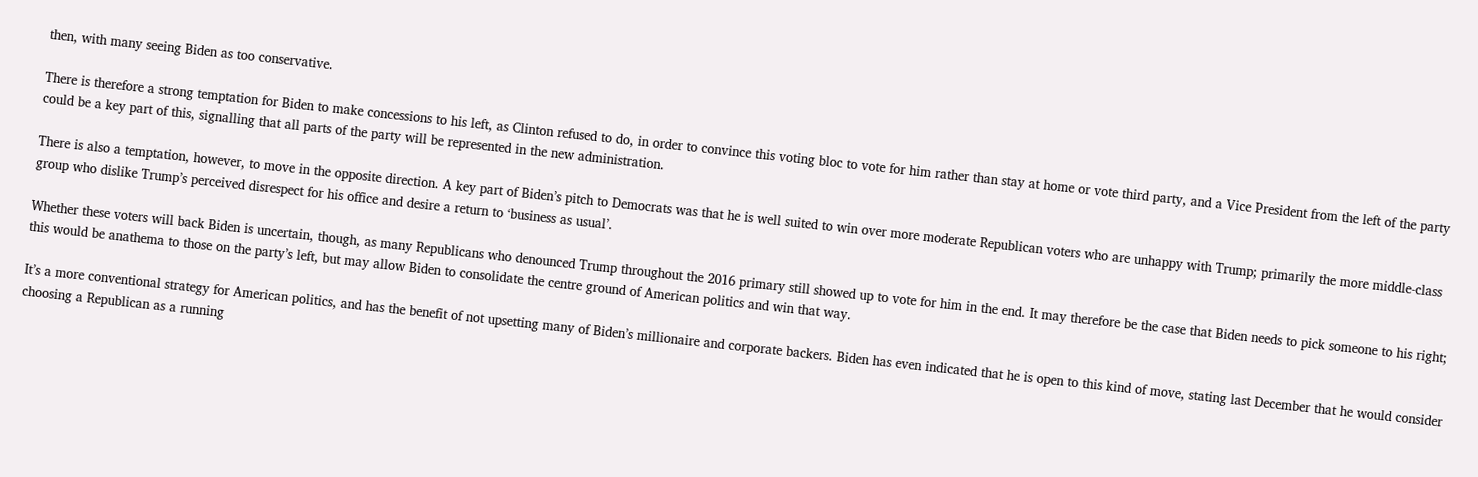then, with many seeing Biden as too conservative.

There is therefore a strong temptation for Biden to make concessions to his left, as Clinton refused to do, in order to convince this voting bloc to vote for him rather than stay at home or vote third party, and a Vice President from the left of the party could be a key part of this, signalling that all parts of the party will be represented in the new administration.

There is also a temptation, however, to move in the opposite direction. A key part of Biden’s pitch to Democrats was that he is well suited to win over more moderate Republican voters who are unhappy with Trump; primarily the more middle-class group who dislike Trump’s perceived disrespect for his office and desire a return to ‘business as usual’.

Whether these voters will back Biden is uncertain, though, as many Republicans who denounced Trump throughout the 2016 primary still showed up to vote for him in the end. It may therefore be the case that Biden needs to pick someone to his right; this would be anathema to those on the party’s left, but may allow Biden to consolidate the centre ground of American politics and win that way.

It’s a more conventional strategy for American politics, and has the benefit of not upsetting many of Biden’s millionaire and corporate backers. Biden has even indicated that he is open to this kind of move, stating last December that he would consider choosing a Republican as a running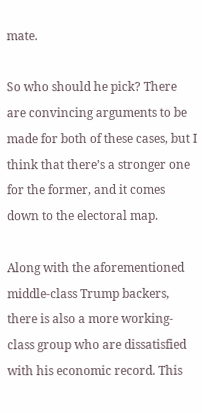mate.

So who should he pick? There are convincing arguments to be made for both of these cases, but I think that there’s a stronger one for the former, and it comes down to the electoral map.

Along with the aforementioned middle-class Trump backers, there is also a more working-class group who are dissatisfied with his economic record. This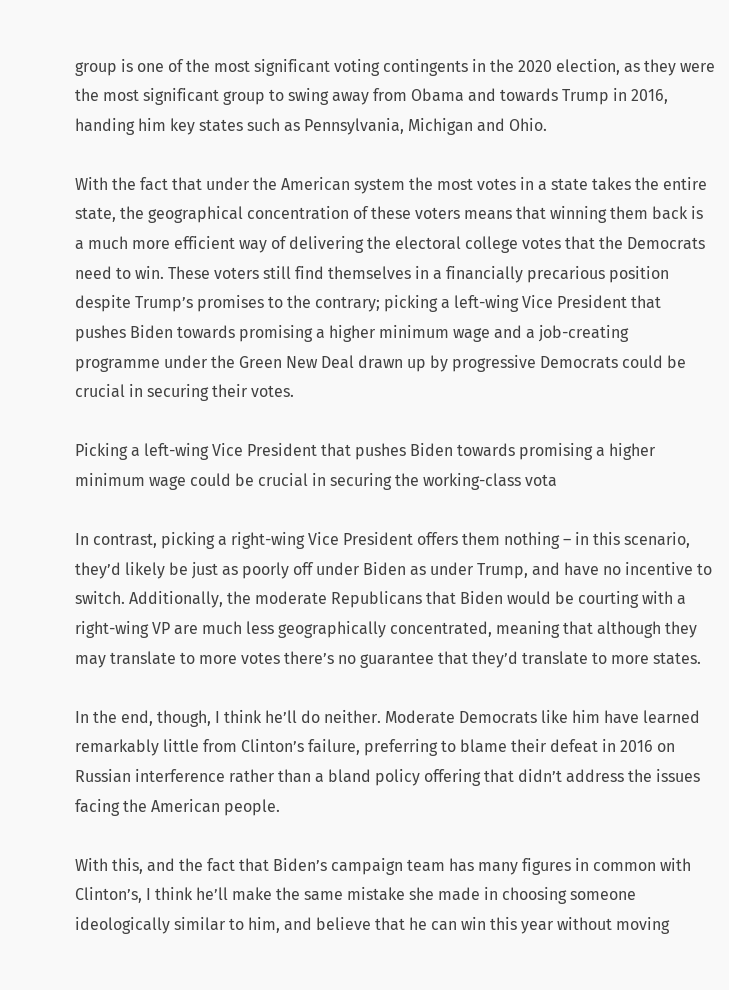group is one of the most significant voting contingents in the 2020 election, as they were the most significant group to swing away from Obama and towards Trump in 2016, handing him key states such as Pennsylvania, Michigan and Ohio.

With the fact that under the American system the most votes in a state takes the entire state, the geographical concentration of these voters means that winning them back is a much more efficient way of delivering the electoral college votes that the Democrats need to win. These voters still find themselves in a financially precarious position despite Trump’s promises to the contrary; picking a left-wing Vice President that pushes Biden towards promising a higher minimum wage and a job-creating programme under the Green New Deal drawn up by progressive Democrats could be crucial in securing their votes.

Picking a left-wing Vice President that pushes Biden towards promising a higher minimum wage could be crucial in securing the working-class vota

In contrast, picking a right-wing Vice President offers them nothing – in this scenario, they’d likely be just as poorly off under Biden as under Trump, and have no incentive to switch. Additionally, the moderate Republicans that Biden would be courting with a right-wing VP are much less geographically concentrated, meaning that although they may translate to more votes there’s no guarantee that they’d translate to more states.

In the end, though, I think he’ll do neither. Moderate Democrats like him have learned remarkably little from Clinton’s failure, preferring to blame their defeat in 2016 on Russian interference rather than a bland policy offering that didn’t address the issues facing the American people.

With this, and the fact that Biden’s campaign team has many figures in common with Clinton’s, I think he’ll make the same mistake she made in choosing someone ideologically similar to him, and believe that he can win this year without moving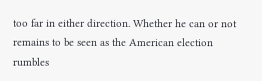too far in either direction. Whether he can or not remains to be seen as the American election rumbles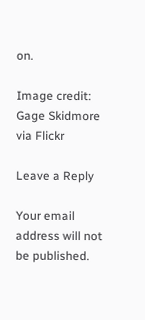on.

Image credit: Gage Skidmore via Flickr

Leave a Reply

Your email address will not be published.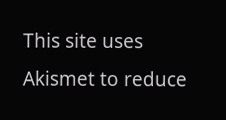This site uses Akismet to reduce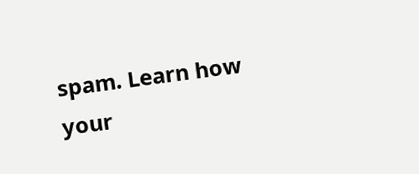spam. Learn how your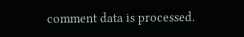comment data is processed.